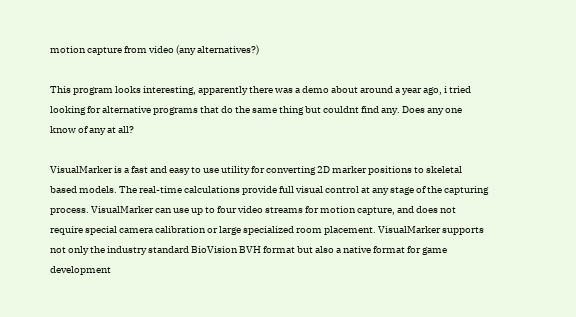motion capture from video (any alternatives?)

This program looks interesting, apparently there was a demo about around a year ago, i tried looking for alternative programs that do the same thing but couldnt find any. Does any one know of any at all?

VisualMarker is a fast and easy to use utility for converting 2D marker positions to skeletal based models. The real-time calculations provide full visual control at any stage of the capturing process. VisualMarker can use up to four video streams for motion capture, and does not require special camera calibration or large specialized room placement. VisualMarker supports not only the industry standard BioVision BVH format but also a native format for game development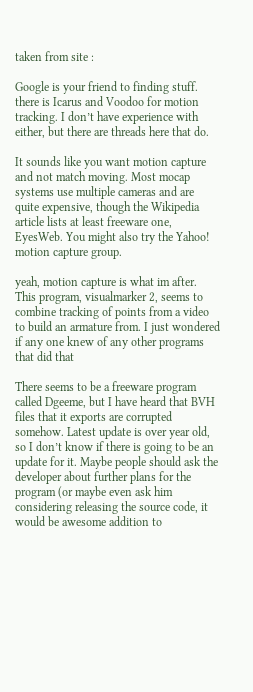taken from site :

Google is your friend to finding stuff. there is Icarus and Voodoo for motion tracking. I don’t have experience with either, but there are threads here that do.

It sounds like you want motion capture and not match moving. Most mocap systems use multiple cameras and are quite expensive, though the Wikipedia article lists at least freeware one, EyesWeb. You might also try the Yahoo! motion capture group.

yeah, motion capture is what im after. This program, visualmarker 2, seems to combine tracking of points from a video to build an armature from. I just wondered if any one knew of any other programs that did that

There seems to be a freeware program called Dgeeme, but I have heard that BVH files that it exports are corrupted somehow. Latest update is over year old, so I don’t know if there is going to be an update for it. Maybe people should ask the developer about further plans for the program (or maybe even ask him considering releasing the source code, it would be awesome addition to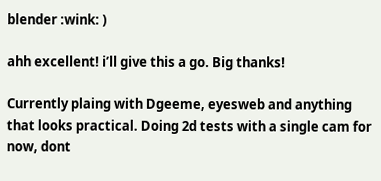blender :wink: )

ahh excellent! i’ll give this a go. Big thanks!

Currently plaing with Dgeeme, eyesweb and anything that looks practical. Doing 2d tests with a single cam for now, dont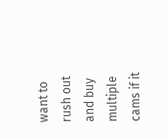want to rush out and buy multiple cams if it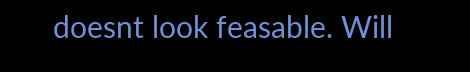doesnt look feasable. Will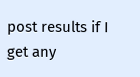post results if I get any